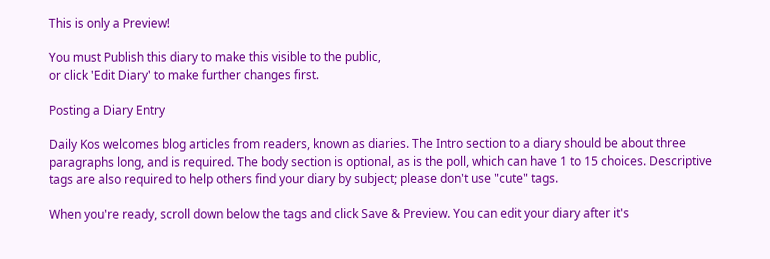This is only a Preview!

You must Publish this diary to make this visible to the public,
or click 'Edit Diary' to make further changes first.

Posting a Diary Entry

Daily Kos welcomes blog articles from readers, known as diaries. The Intro section to a diary should be about three paragraphs long, and is required. The body section is optional, as is the poll, which can have 1 to 15 choices. Descriptive tags are also required to help others find your diary by subject; please don't use "cute" tags.

When you're ready, scroll down below the tags and click Save & Preview. You can edit your diary after it's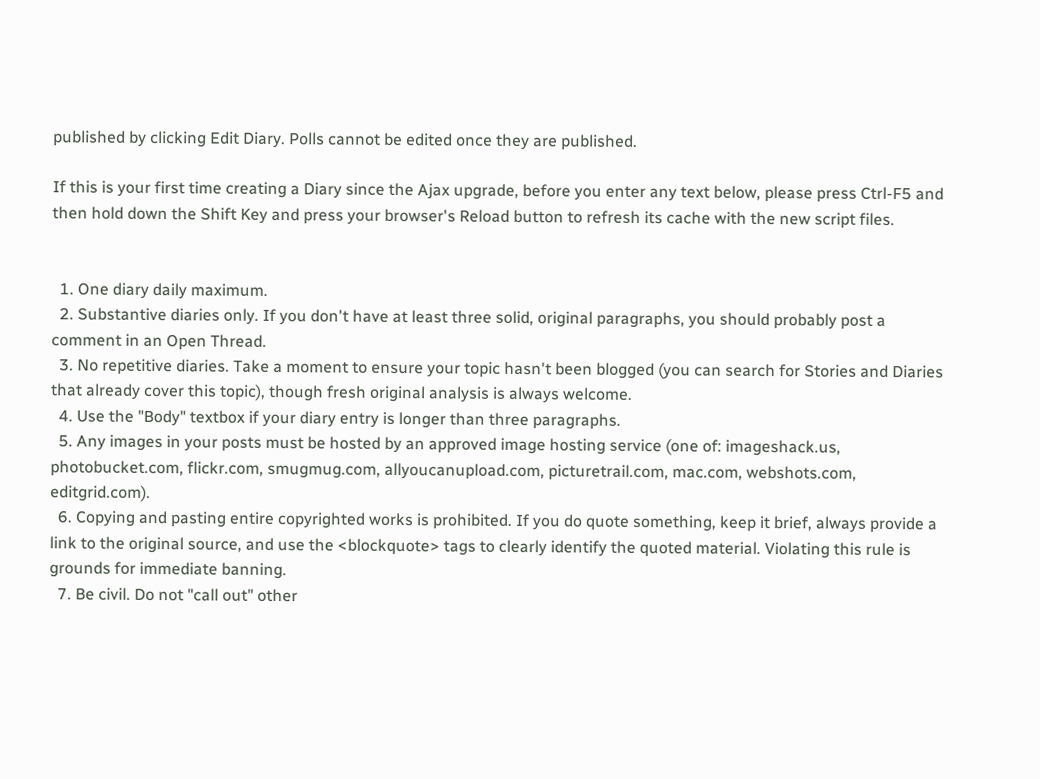published by clicking Edit Diary. Polls cannot be edited once they are published.

If this is your first time creating a Diary since the Ajax upgrade, before you enter any text below, please press Ctrl-F5 and then hold down the Shift Key and press your browser's Reload button to refresh its cache with the new script files.


  1. One diary daily maximum.
  2. Substantive diaries only. If you don't have at least three solid, original paragraphs, you should probably post a comment in an Open Thread.
  3. No repetitive diaries. Take a moment to ensure your topic hasn't been blogged (you can search for Stories and Diaries that already cover this topic), though fresh original analysis is always welcome.
  4. Use the "Body" textbox if your diary entry is longer than three paragraphs.
  5. Any images in your posts must be hosted by an approved image hosting service (one of: imageshack.us, photobucket.com, flickr.com, smugmug.com, allyoucanupload.com, picturetrail.com, mac.com, webshots.com, editgrid.com).
  6. Copying and pasting entire copyrighted works is prohibited. If you do quote something, keep it brief, always provide a link to the original source, and use the <blockquote> tags to clearly identify the quoted material. Violating this rule is grounds for immediate banning.
  7. Be civil. Do not "call out" other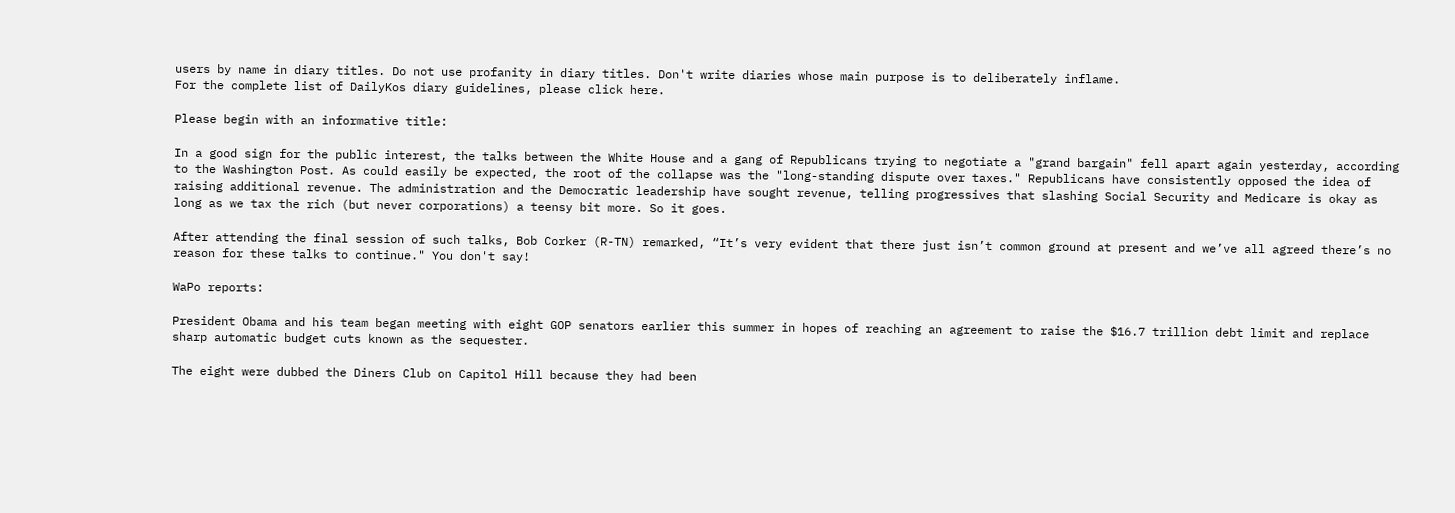users by name in diary titles. Do not use profanity in diary titles. Don't write diaries whose main purpose is to deliberately inflame.
For the complete list of DailyKos diary guidelines, please click here.

Please begin with an informative title:

In a good sign for the public interest, the talks between the White House and a gang of Republicans trying to negotiate a "grand bargain" fell apart again yesterday, according to the Washington Post. As could easily be expected, the root of the collapse was the "long-standing dispute over taxes." Republicans have consistently opposed the idea of raising additional revenue. The administration and the Democratic leadership have sought revenue, telling progressives that slashing Social Security and Medicare is okay as long as we tax the rich (but never corporations) a teensy bit more. So it goes.

After attending the final session of such talks, Bob Corker (R-TN) remarked, “It’s very evident that there just isn’t common ground at present and we’ve all agreed there’s no reason for these talks to continue." You don't say!

WaPo reports:

President Obama and his team began meeting with eight GOP senators earlier this summer in hopes of reaching an agreement to raise the $16.7 trillion debt limit and replace sharp automatic budget cuts known as the sequester.

The eight were dubbed the Diners Club on Capitol Hill because they had been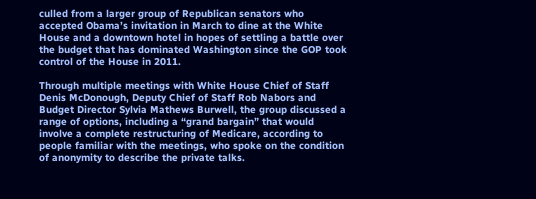culled from a larger group of Republican senators who accepted Obama’s invitation in March to dine at the White House and a downtown hotel in hopes of settling a battle over the budget that has dominated Washington since the GOP took control of the House in 2011.

Through multiple meetings with White House Chief of Staff Denis McDonough, Deputy Chief of Staff Rob Nabors and Budget Director Sylvia Mathews Burwell, the group discussed a range of options, including a “grand bargain” that would involve a complete restructuring of Medicare, according to people familiar with the meetings, who spoke on the condition of anonymity to describe the private talks.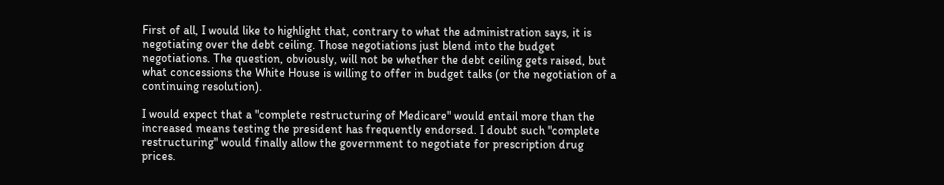First of all, I would like to highlight that, contrary to what the administration says, it is negotiating over the debt ceiling. Those negotiations just blend into the budget negotiations. The question, obviously, will not be whether the debt ceiling gets raised, but what concessions the White House is willing to offer in budget talks (or the negotiation of a continuing resolution).

I would expect that a "complete restructuring of Medicare" would entail more than the increased means testing the president has frequently endorsed. I doubt such "complete restructuring" would finally allow the government to negotiate for prescription drug prices.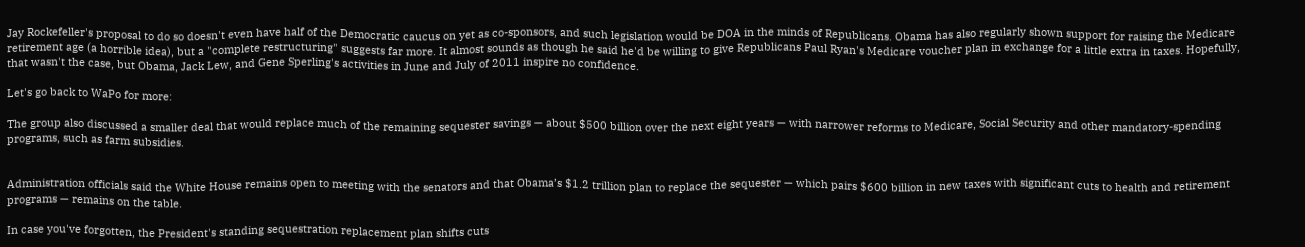Jay Rockefeller's proposal to do so doesn't even have half of the Democratic caucus on yet as co-sponsors, and such legislation would be DOA in the minds of Republicans. Obama has also regularly shown support for raising the Medicare retirement age (a horrible idea), but a "complete restructuring" suggests far more. It almost sounds as though he said he'd be willing to give Republicans Paul Ryan's Medicare voucher plan in exchange for a little extra in taxes. Hopefully, that wasn't the case, but Obama, Jack Lew, and Gene Sperling's activities in June and July of 2011 inspire no confidence.

Let's go back to WaPo for more:

The group also discussed a smaller deal that would replace much of the remaining sequester savings — about $500 billion over the next eight years — with narrower reforms to Medicare, Social Security and other mandatory-spending programs, such as farm subsidies.


Administration officials said the White House remains open to meeting with the senators and that Obama’s $1.2 trillion plan to replace the sequester — which pairs $600 billion in new taxes with significant cuts to health and retirement programs — remains on the table.

In case you've forgotten, the President's standing sequestration replacement plan shifts cuts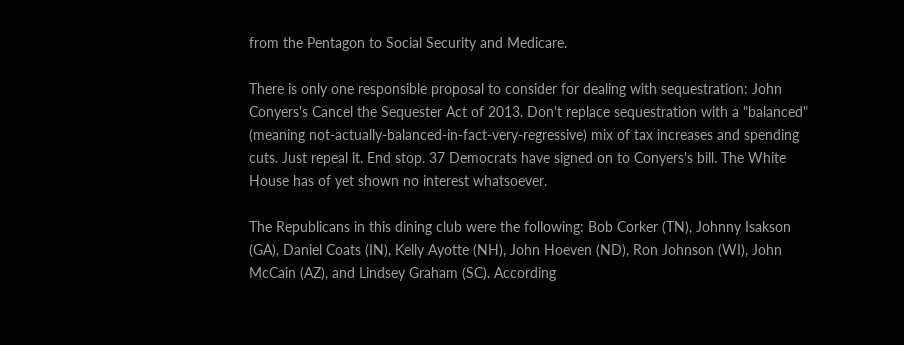from the Pentagon to Social Security and Medicare.

There is only one responsible proposal to consider for dealing with sequestration: John Conyers's Cancel the Sequester Act of 2013. Don't replace sequestration with a "balanced" (meaning not-actually-balanced-in-fact-very-regressive) mix of tax increases and spending cuts. Just repeal it. End stop. 37 Democrats have signed on to Conyers's bill. The White House has of yet shown no interest whatsoever.

The Republicans in this dining club were the following: Bob Corker (TN), Johnny Isakson (GA), Daniel Coats (IN), Kelly Ayotte (NH), John Hoeven (ND), Ron Johnson (WI), John McCain (AZ), and Lindsey Graham (SC). According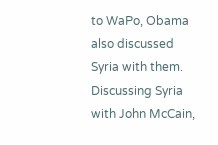to WaPo, Obama also discussed Syria with them. Discussing Syria with John McCain,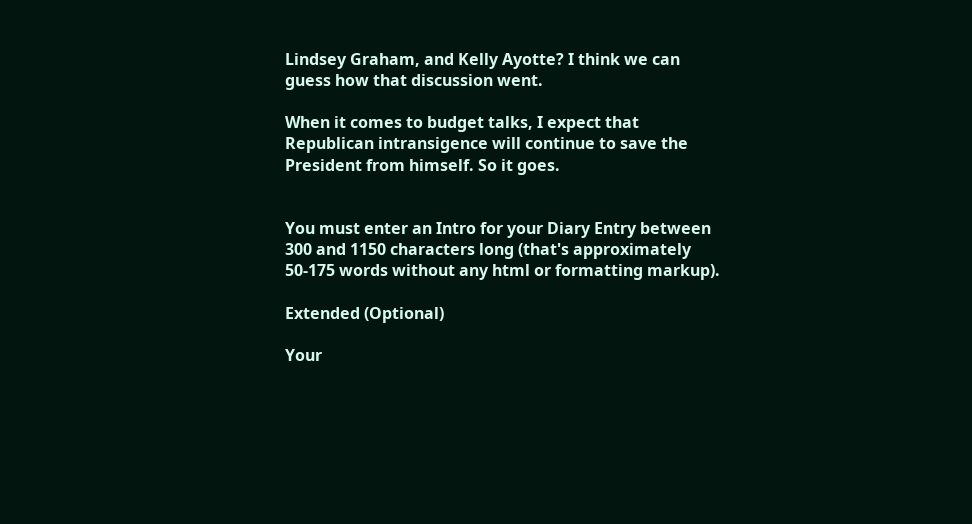Lindsey Graham, and Kelly Ayotte? I think we can guess how that discussion went.

When it comes to budget talks, I expect that Republican intransigence will continue to save the President from himself. So it goes.


You must enter an Intro for your Diary Entry between 300 and 1150 characters long (that's approximately 50-175 words without any html or formatting markup).

Extended (Optional)

Your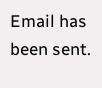Email has been sent.